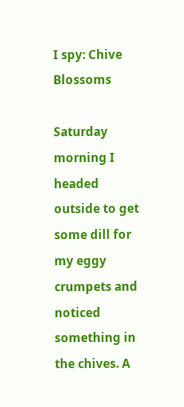I spy: Chive Blossoms

Saturday morning I headed outside to get some dill for my eggy crumpets and noticed something in the chives. A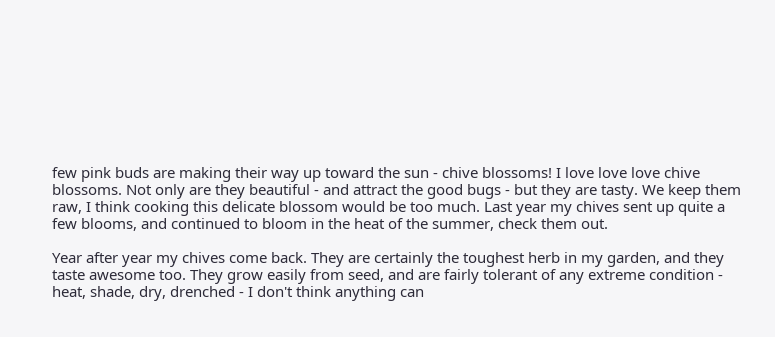few pink buds are making their way up toward the sun - chive blossoms! I love love love chive blossoms. Not only are they beautiful - and attract the good bugs - but they are tasty. We keep them raw, I think cooking this delicate blossom would be too much. Last year my chives sent up quite a few blooms, and continued to bloom in the heat of the summer, check them out.

Year after year my chives come back. They are certainly the toughest herb in my garden, and they taste awesome too. They grow easily from seed, and are fairly tolerant of any extreme condition - heat, shade, dry, drenched - I don't think anything can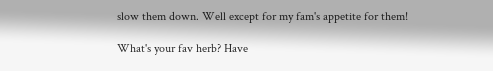slow them down. Well except for my fam's appetite for them!

What's your fav herb? Have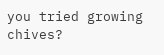you tried growing chives?